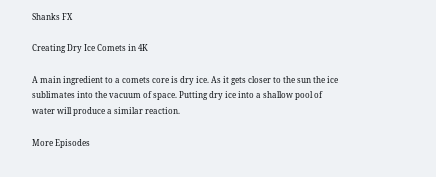Shanks FX

Creating Dry Ice Comets in 4K

A main ingredient to a comets core is dry ice. As it gets closer to the sun the ice sublimates into the vacuum of space. Putting dry ice into a shallow pool of water will produce a similar reaction.

More Episodes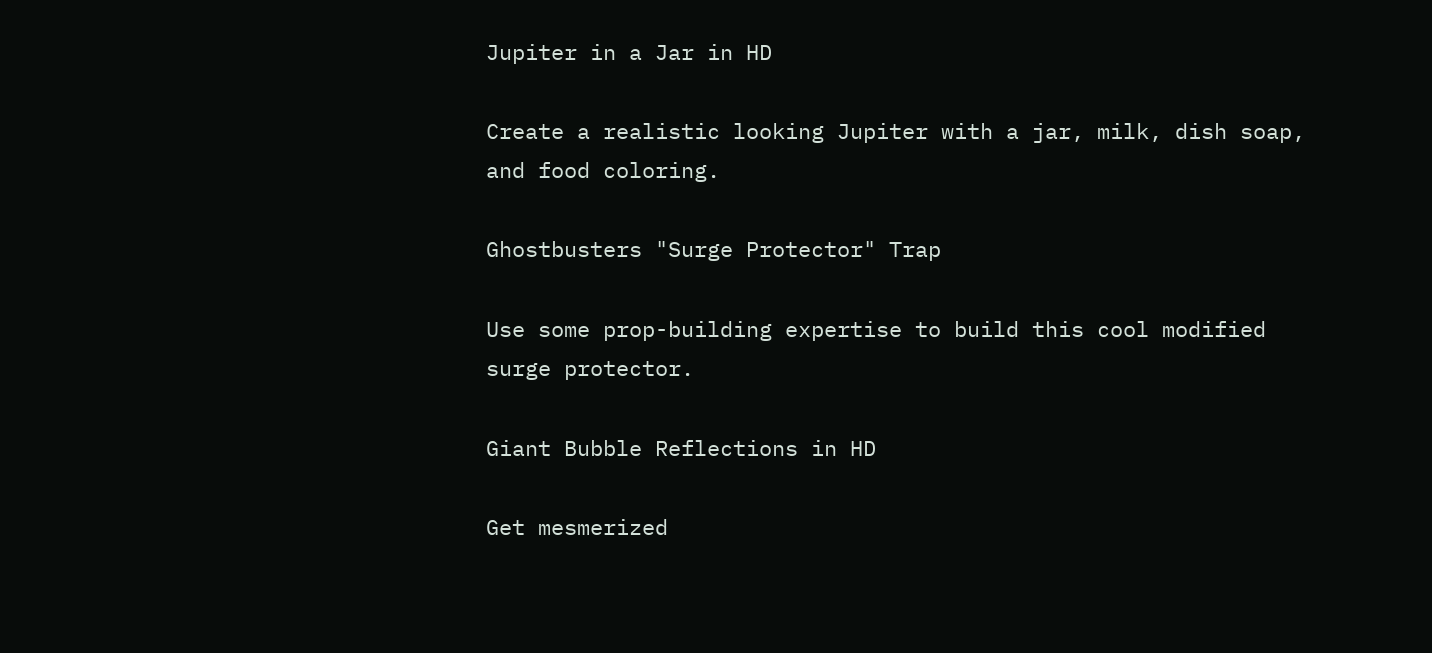Jupiter in a Jar in HD

Create a realistic looking Jupiter with a jar, milk, dish soap, and food coloring.

Ghostbusters "Surge Protector" Trap

Use some prop-building expertise to build this cool modified surge protector.

Giant Bubble Reflections in HD

Get mesmerized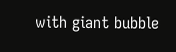with giant bubble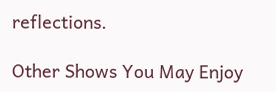reflections.

Other Shows You May Enjoy